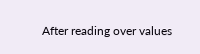After reading over values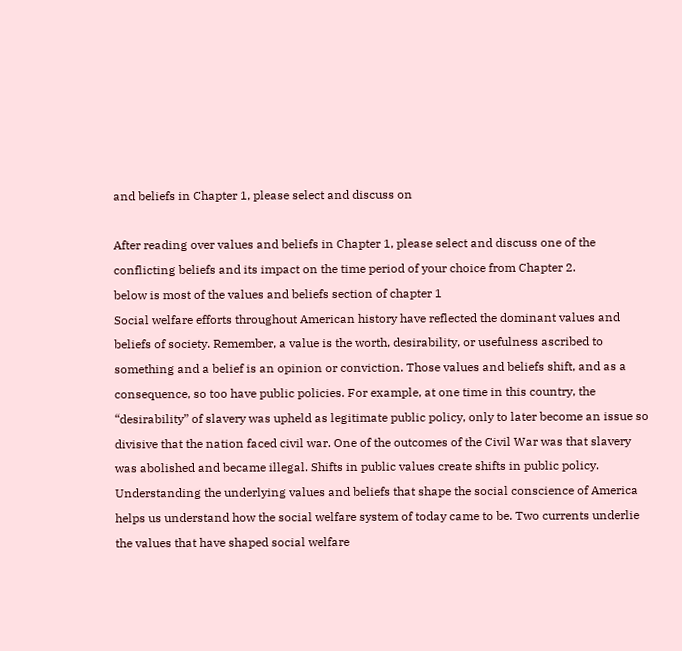and beliefs in Chapter 1, please select and discuss on

After reading over values and beliefs in Chapter 1, please select and discuss one of the conflicting beliefs and its impact on the time period of your choice from Chapter 2.
below is most of the values and beliefs section of chapter 1
Social welfare efforts throughout American history have reflected the dominant values and beliefs of society. Remember, a value is the worth, desirability, or usefulness ascribed to something and a belief is an opinion or conviction. Those values and beliefs shift, and as a consequence, so too have public policies. For example, at one time in this country, the “desirability” of slavery was upheld as legitimate public policy, only to later become an issue so divisive that the nation faced civil war. One of the outcomes of the Civil War was that slavery was abolished and became illegal. Shifts in public values create shifts in public policy. Understanding the underlying values and beliefs that shape the social conscience of America helps us understand how the social welfare system of today came to be. Two currents underlie the values that have shaped social welfare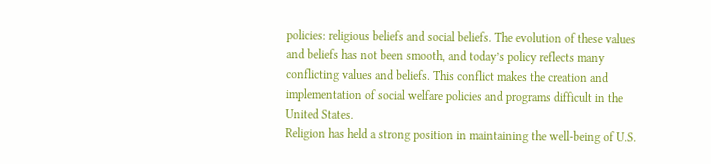policies: religious beliefs and social beliefs. The evolution of these values and beliefs has not been smooth, and today’s policy reflects many conflicting values and beliefs. This conflict makes the creation and implementation of social welfare policies and programs difficult in the United States.
Religion has held a strong position in maintaining the well-being of U.S.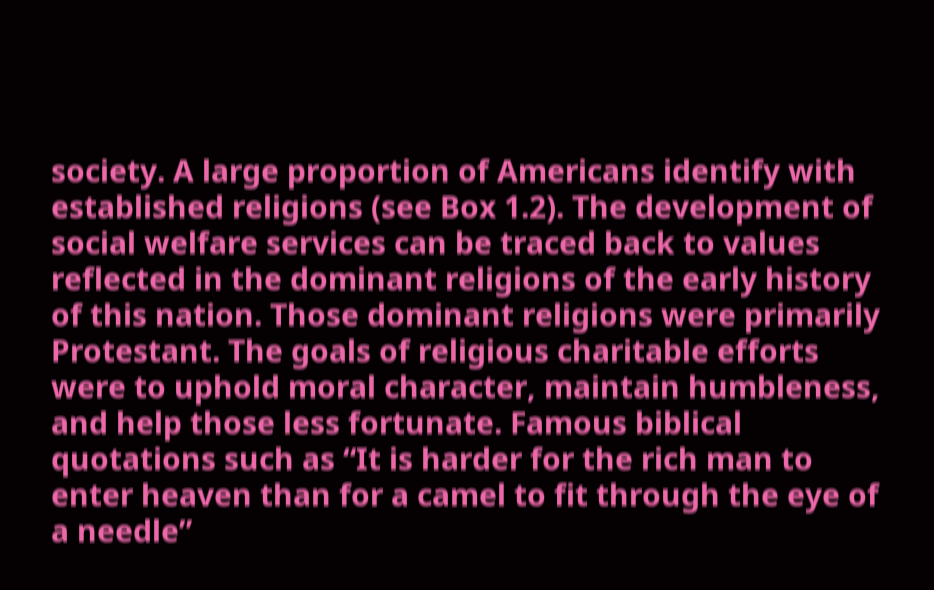society. A large proportion of Americans identify with established religions (see Box 1.2). The development of social welfare services can be traced back to values reflected in the dominant religions of the early history of this nation. Those dominant religions were primarily Protestant. The goals of religious charitable efforts were to uphold moral character, maintain humbleness, and help those less fortunate. Famous biblical quotations such as “It is harder for the rich man to enter heaven than for a camel to fit through the eye of a needle”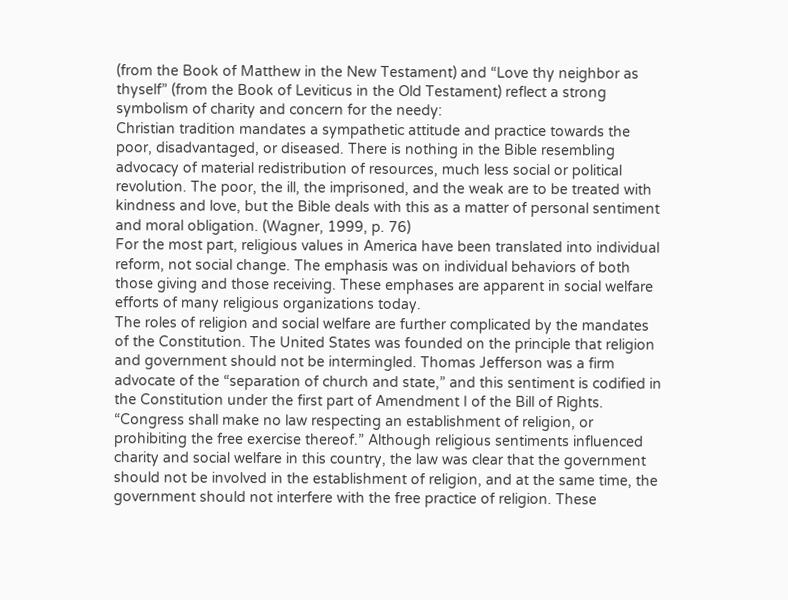(from the Book of Matthew in the New Testament) and “Love thy neighbor as thyself” (from the Book of Leviticus in the Old Testament) reflect a strong symbolism of charity and concern for the needy:
Christian tradition mandates a sympathetic attitude and practice towards the poor, disadvantaged, or diseased. There is nothing in the Bible resembling advocacy of material redistribution of resources, much less social or political revolution. The poor, the ill, the imprisoned, and the weak are to be treated with kindness and love, but the Bible deals with this as a matter of personal sentiment and moral obligation. (Wagner, 1999, p. 76)
For the most part, religious values in America have been translated into individual reform, not social change. The emphasis was on individual behaviors of both those giving and those receiving. These emphases are apparent in social welfare efforts of many religious organizations today.
The roles of religion and social welfare are further complicated by the mandates of the Constitution. The United States was founded on the principle that religion and government should not be intermingled. Thomas Jefferson was a firm advocate of the “separation of church and state,” and this sentiment is codified in the Constitution under the first part of Amendment I of the Bill of Rights.
“Congress shall make no law respecting an establishment of religion, or prohibiting the free exercise thereof.” Although religious sentiments influenced charity and social welfare in this country, the law was clear that the government should not be involved in the establishment of religion, and at the same time, the government should not interfere with the free practice of religion. These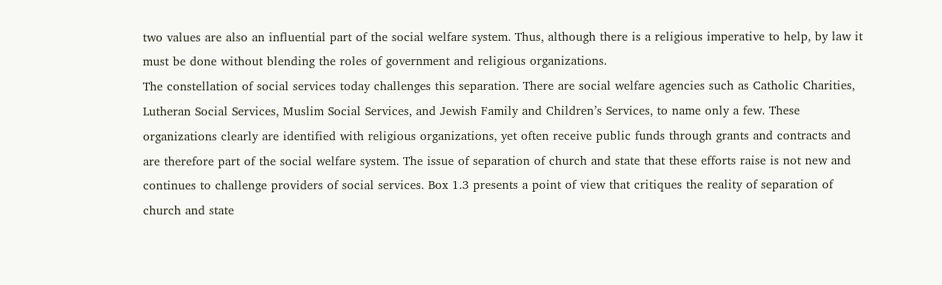two values are also an influential part of the social welfare system. Thus, although there is a religious imperative to help, by law it must be done without blending the roles of government and religious organizations.
The constellation of social services today challenges this separation. There are social welfare agencies such as Catholic Charities, Lutheran Social Services, Muslim Social Services, and Jewish Family and Children’s Services, to name only a few. These organizations clearly are identified with religious organizations, yet often receive public funds through grants and contracts and are therefore part of the social welfare system. The issue of separation of church and state that these efforts raise is not new and continues to challenge providers of social services. Box 1.3 presents a point of view that critiques the reality of separation of church and state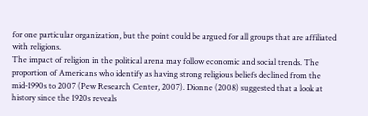for one particular organization, but the point could be argued for all groups that are affiliated with religions.
The impact of religion in the political arena may follow economic and social trends. The proportion of Americans who identify as having strong religious beliefs declined from the mid-1990s to 2007 (Pew Research Center, 2007). Dionne (2008) suggested that a look at history since the 1920s reveals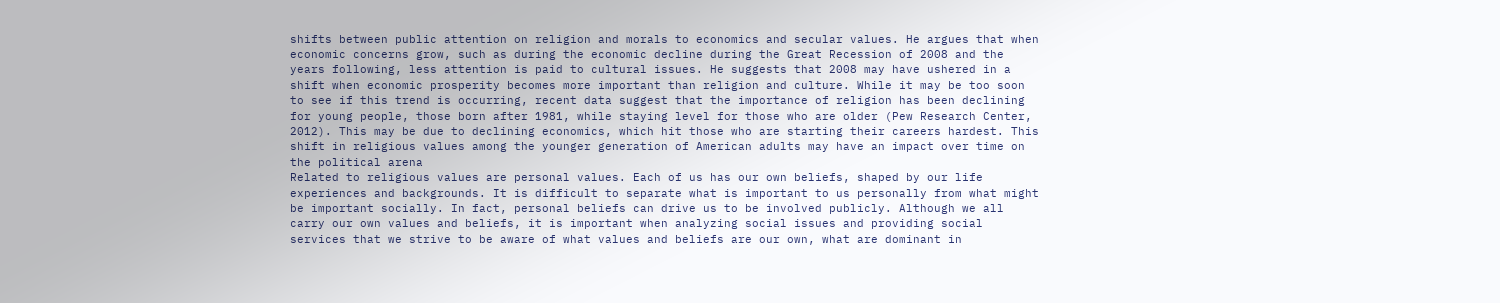shifts between public attention on religion and morals to economics and secular values. He argues that when economic concerns grow, such as during the economic decline during the Great Recession of 2008 and the years following, less attention is paid to cultural issues. He suggests that 2008 may have ushered in a shift when economic prosperity becomes more important than religion and culture. While it may be too soon to see if this trend is occurring, recent data suggest that the importance of religion has been declining for young people, those born after 1981, while staying level for those who are older (Pew Research Center, 2012). This may be due to declining economics, which hit those who are starting their careers hardest. This shift in religious values among the younger generation of American adults may have an impact over time on the political arena
Related to religious values are personal values. Each of us has our own beliefs, shaped by our life experiences and backgrounds. It is difficult to separate what is important to us personally from what might be important socially. In fact, personal beliefs can drive us to be involved publicly. Although we all carry our own values and beliefs, it is important when analyzing social issues and providing social services that we strive to be aware of what values and beliefs are our own, what are dominant in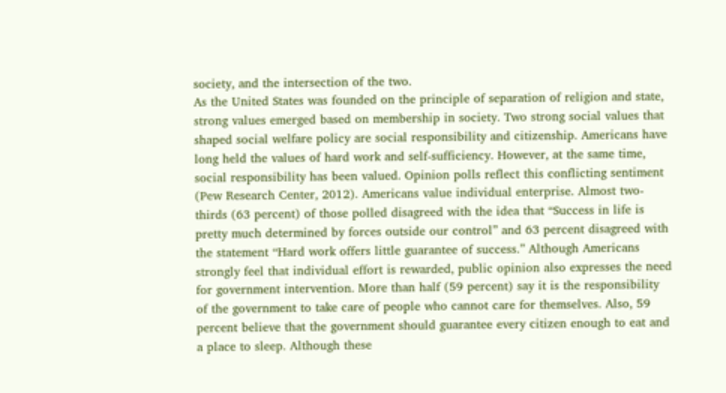society, and the intersection of the two.
As the United States was founded on the principle of separation of religion and state, strong values emerged based on membership in society. Two strong social values that shaped social welfare policy are social responsibility and citizenship. Americans have long held the values of hard work and self-sufficiency. However, at the same time, social responsibility has been valued. Opinion polls reflect this conflicting sentiment (Pew Research Center, 2012). Americans value individual enterprise. Almost two-thirds (63 percent) of those polled disagreed with the idea that “Success in life is pretty much determined by forces outside our control” and 63 percent disagreed with the statement “Hard work offers little guarantee of success.” Although Americans strongly feel that individual effort is rewarded, public opinion also expresses the need for government intervention. More than half (59 percent) say it is the responsibility of the government to take care of people who cannot care for themselves. Also, 59 percent believe that the government should guarantee every citizen enough to eat and a place to sleep. Although these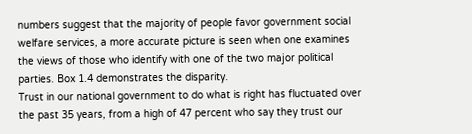numbers suggest that the majority of people favor government social welfare services, a more accurate picture is seen when one examines the views of those who identify with one of the two major political parties. Box 1.4 demonstrates the disparity.
Trust in our national government to do what is right has fluctuated over the past 35 years, from a high of 47 percent who say they trust our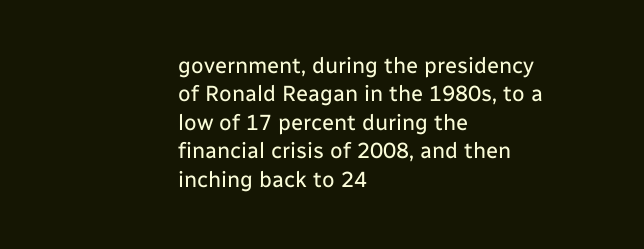government, during the presidency of Ronald Reagan in the 1980s, to a low of 17 percent during the financial crisis of 2008, and then inching back to 24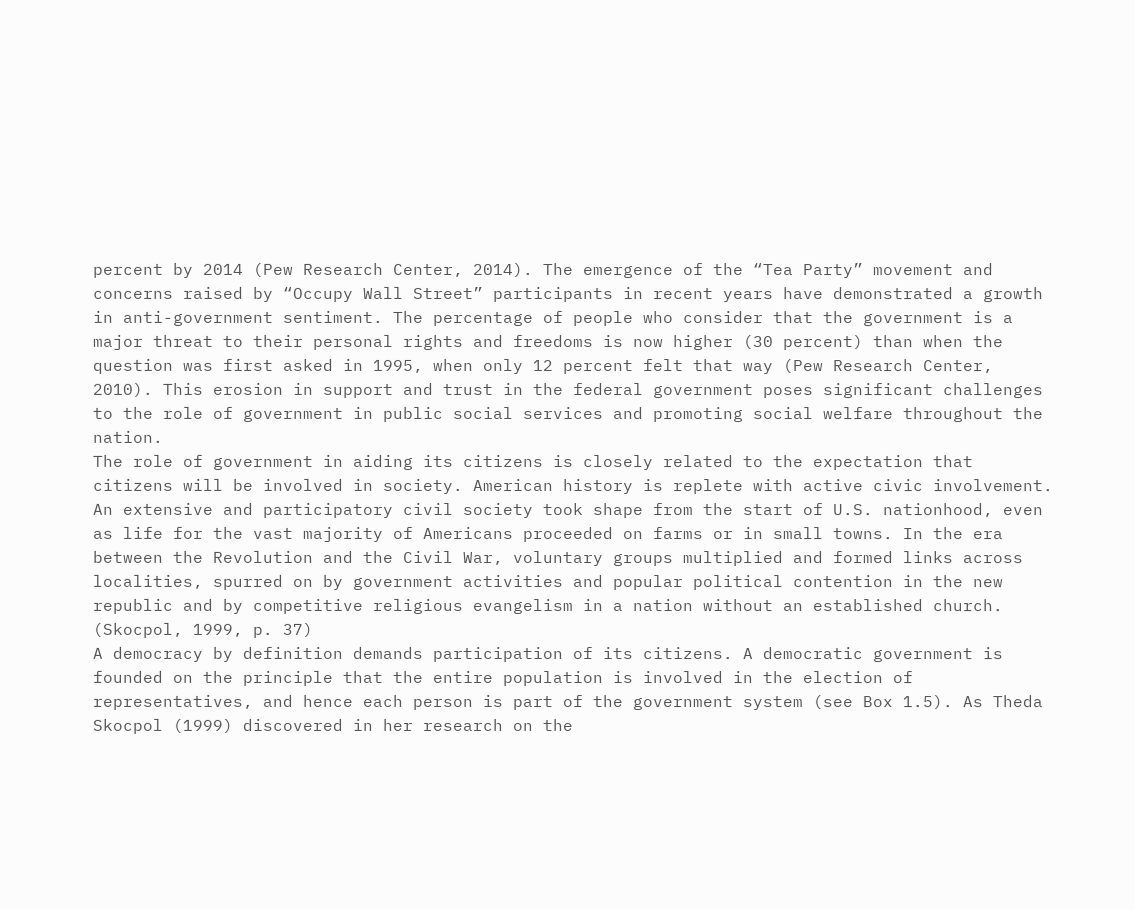percent by 2014 (Pew Research Center, 2014). The emergence of the “Tea Party” movement and concerns raised by “Occupy Wall Street” participants in recent years have demonstrated a growth in anti-government sentiment. The percentage of people who consider that the government is a major threat to their personal rights and freedoms is now higher (30 percent) than when the question was first asked in 1995, when only 12 percent felt that way (Pew Research Center, 2010). This erosion in support and trust in the federal government poses significant challenges to the role of government in public social services and promoting social welfare throughout the nation.
The role of government in aiding its citizens is closely related to the expectation that citizens will be involved in society. American history is replete with active civic involvement.
An extensive and participatory civil society took shape from the start of U.S. nationhood, even as life for the vast majority of Americans proceeded on farms or in small towns. In the era between the Revolution and the Civil War, voluntary groups multiplied and formed links across localities, spurred on by government activities and popular political contention in the new republic and by competitive religious evangelism in a nation without an established church. (Skocpol, 1999, p. 37)
A democracy by definition demands participation of its citizens. A democratic government is founded on the principle that the entire population is involved in the election of representatives, and hence each person is part of the government system (see Box 1.5). As Theda Skocpol (1999) discovered in her research on the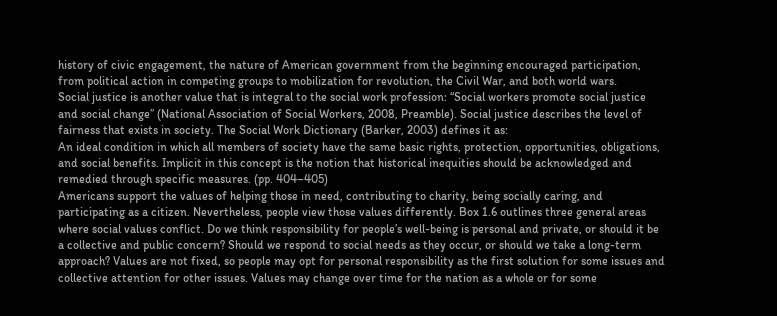history of civic engagement, the nature of American government from the beginning encouraged participation, from political action in competing groups to mobilization for revolution, the Civil War, and both world wars.
Social justice is another value that is integral to the social work profession: “Social workers promote social justice and social change” (National Association of Social Workers, 2008, Preamble). Social justice describes the level of fairness that exists in society. The Social Work Dictionary (Barker, 2003) defines it as:
An ideal condition in which all members of society have the same basic rights, protection, opportunities, obligations, and social benefits. Implicit in this concept is the notion that historical inequities should be acknowledged and remedied through specific measures. (pp. 404–405)
Americans support the values of helping those in need, contributing to charity, being socially caring, and participating as a citizen. Nevertheless, people view those values differently. Box 1.6 outlines three general areas where social values conflict. Do we think responsibility for people’s well-being is personal and private, or should it be a collective and public concern? Should we respond to social needs as they occur, or should we take a long-term approach? Values are not fixed, so people may opt for personal responsibility as the first solution for some issues and collective attention for other issues. Values may change over time for the nation as a whole or for some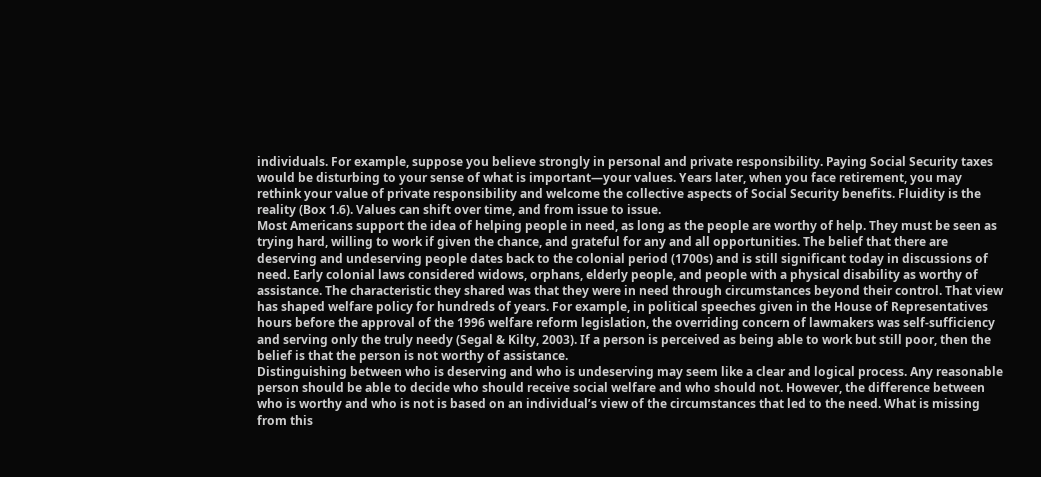individuals. For example, suppose you believe strongly in personal and private responsibility. Paying Social Security taxes would be disturbing to your sense of what is important—your values. Years later, when you face retirement, you may rethink your value of private responsibility and welcome the collective aspects of Social Security benefits. Fluidity is the reality (Box 1.6). Values can shift over time, and from issue to issue.
Most Americans support the idea of helping people in need, as long as the people are worthy of help. They must be seen as trying hard, willing to work if given the chance, and grateful for any and all opportunities. The belief that there are deserving and undeserving people dates back to the colonial period (1700s) and is still significant today in discussions of need. Early colonial laws considered widows, orphans, elderly people, and people with a physical disability as worthy of assistance. The characteristic they shared was that they were in need through circumstances beyond their control. That view has shaped welfare policy for hundreds of years. For example, in political speeches given in the House of Representatives hours before the approval of the 1996 welfare reform legislation, the overriding concern of lawmakers was self-sufficiency and serving only the truly needy (Segal & Kilty, 2003). If a person is perceived as being able to work but still poor, then the belief is that the person is not worthy of assistance.
Distinguishing between who is deserving and who is undeserving may seem like a clear and logical process. Any reasonable person should be able to decide who should receive social welfare and who should not. However, the difference between who is worthy and who is not is based on an individual’s view of the circumstances that led to the need. What is missing from this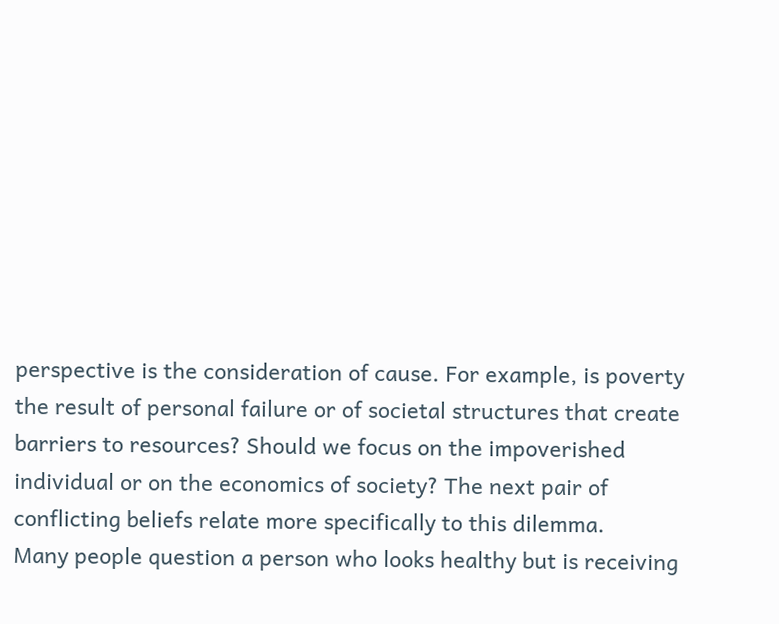perspective is the consideration of cause. For example, is poverty the result of personal failure or of societal structures that create barriers to resources? Should we focus on the impoverished individual or on the economics of society? The next pair of conflicting beliefs relate more specifically to this dilemma.
Many people question a person who looks healthy but is receiving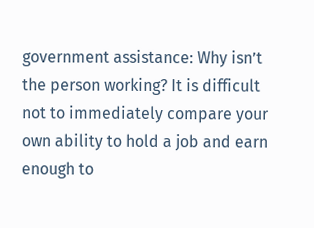government assistance: Why isn’t the person working? It is difficult not to immediately compare your own ability to hold a job and earn enough to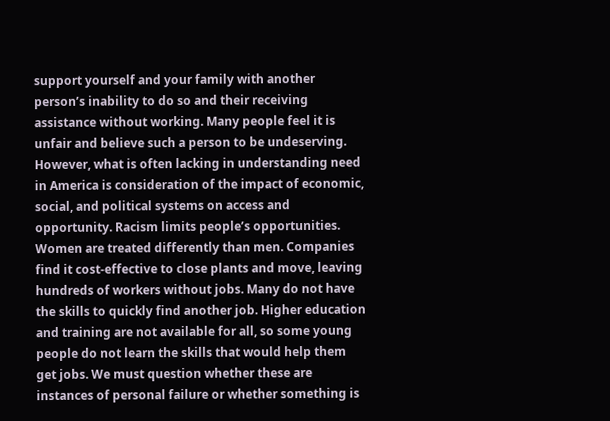support yourself and your family with another person’s inability to do so and their receiving assistance without working. Many people feel it is unfair and believe such a person to be undeserving. However, what is often lacking in understanding need in America is consideration of the impact of economic, social, and political systems on access and opportunity. Racism limits people’s opportunities. Women are treated differently than men. Companies find it cost-effective to close plants and move, leaving hundreds of workers without jobs. Many do not have the skills to quickly find another job. Higher education and training are not available for all, so some young people do not learn the skills that would help them get jobs. We must question whether these are instances of personal failure or whether something is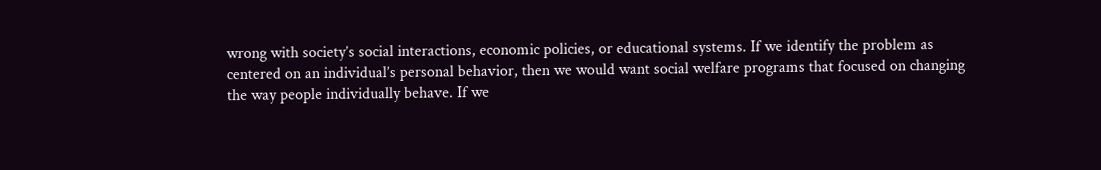wrong with society’s social interactions, economic policies, or educational systems. If we identify the problem as centered on an individual’s personal behavior, then we would want social welfare programs that focused on changing the way people individually behave. If we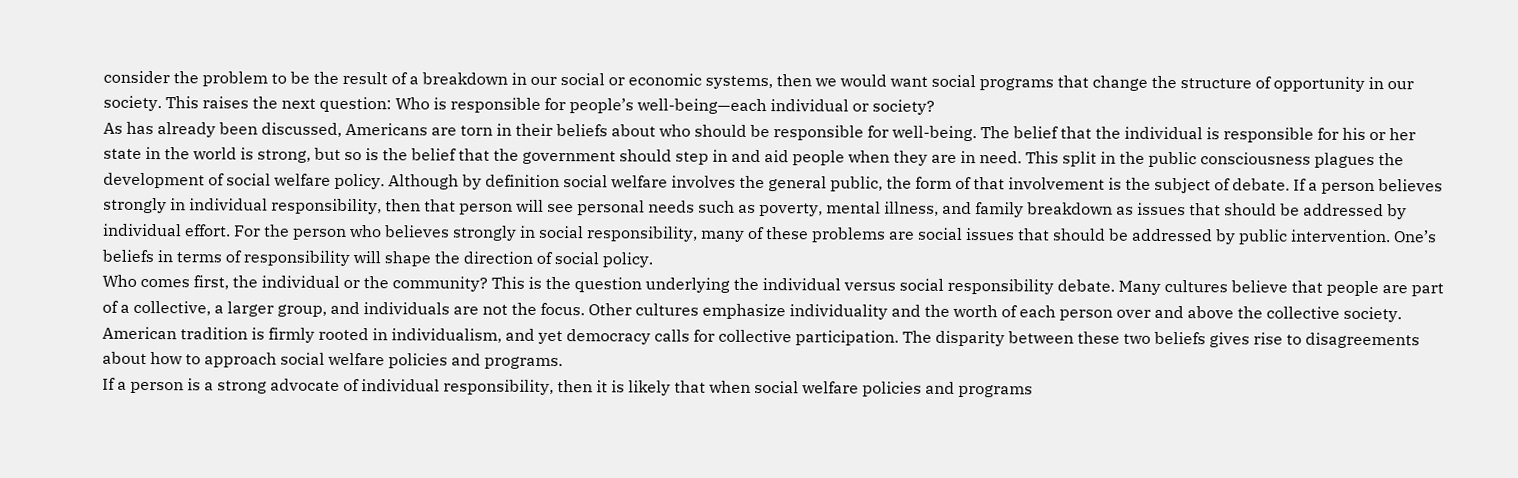consider the problem to be the result of a breakdown in our social or economic systems, then we would want social programs that change the structure of opportunity in our society. This raises the next question: Who is responsible for people’s well-being—each individual or society?
As has already been discussed, Americans are torn in their beliefs about who should be responsible for well-being. The belief that the individual is responsible for his or her state in the world is strong, but so is the belief that the government should step in and aid people when they are in need. This split in the public consciousness plagues the development of social welfare policy. Although by definition social welfare involves the general public, the form of that involvement is the subject of debate. If a person believes strongly in individual responsibility, then that person will see personal needs such as poverty, mental illness, and family breakdown as issues that should be addressed by individual effort. For the person who believes strongly in social responsibility, many of these problems are social issues that should be addressed by public intervention. One’s beliefs in terms of responsibility will shape the direction of social policy.
Who comes first, the individual or the community? This is the question underlying the individual versus social responsibility debate. Many cultures believe that people are part of a collective, a larger group, and individuals are not the focus. Other cultures emphasize individuality and the worth of each person over and above the collective society. American tradition is firmly rooted in individualism, and yet democracy calls for collective participation. The disparity between these two beliefs gives rise to disagreements about how to approach social welfare policies and programs.
If a person is a strong advocate of individual responsibility, then it is likely that when social welfare policies and programs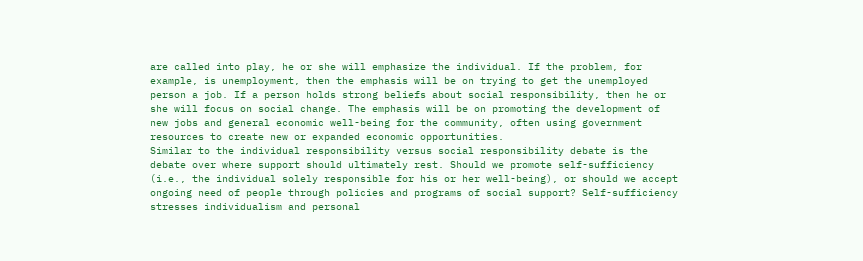are called into play, he or she will emphasize the individual. If the problem, for example, is unemployment, then the emphasis will be on trying to get the unemployed person a job. If a person holds strong beliefs about social responsibility, then he or she will focus on social change. The emphasis will be on promoting the development of new jobs and general economic well-being for the community, often using government resources to create new or expanded economic opportunities.
Similar to the individual responsibility versus social responsibility debate is the debate over where support should ultimately rest. Should we promote self-sufficiency (i.e., the individual solely responsible for his or her well-being), or should we accept ongoing need of people through policies and programs of social support? Self-sufficiency stresses individualism and personal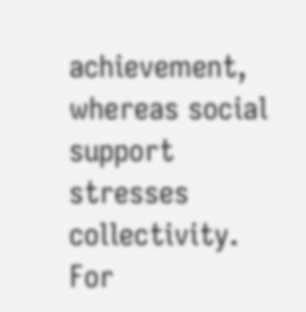achievement, whereas social support stresses collectivity. For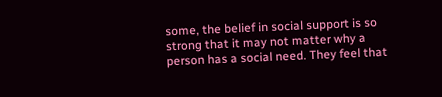some, the belief in social support is so strong that it may not matter why a person has a social need. They feel that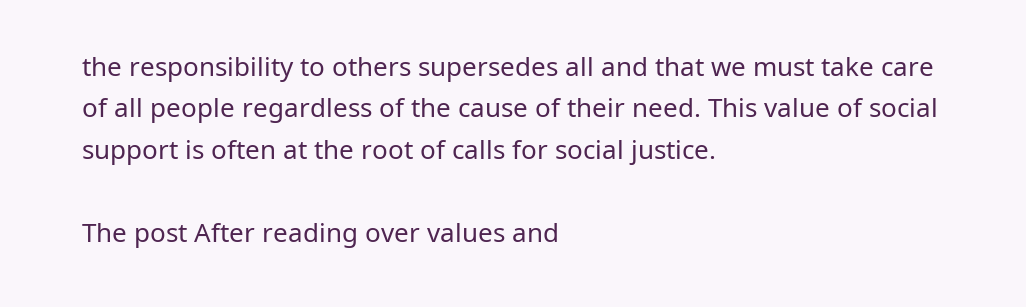the responsibility to others supersedes all and that we must take care of all people regardless of the cause of their need. This value of social support is often at the root of calls for social justice.

The post After reading over values and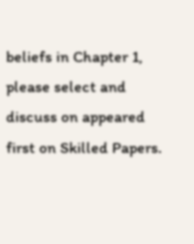beliefs in Chapter 1, please select and discuss on appeared first on Skilled Papers.